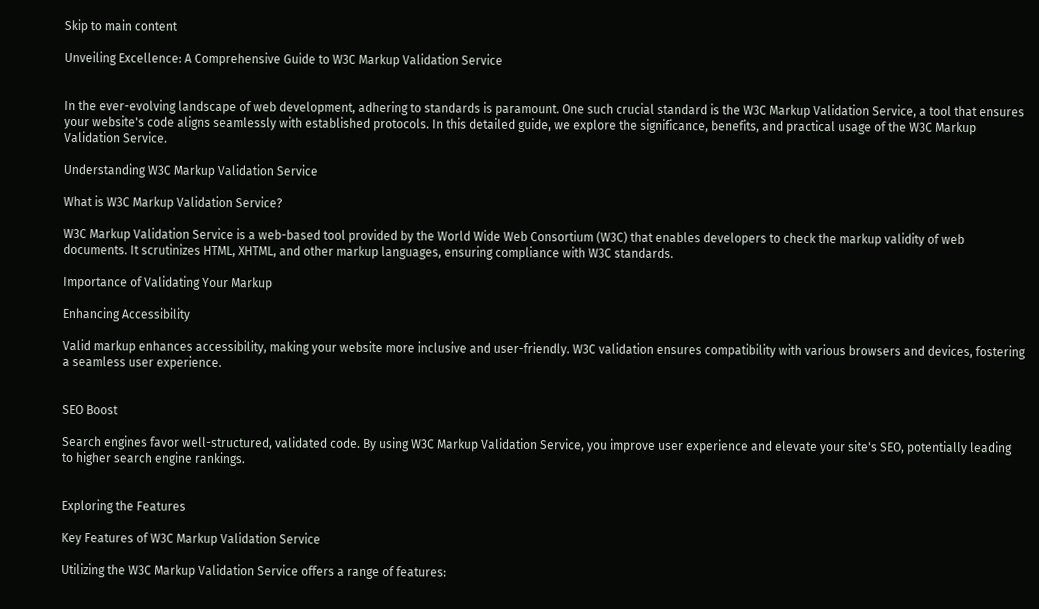Skip to main content

Unveiling Excellence: A Comprehensive Guide to W3C Markup Validation Service


In the ever-evolving landscape of web development, adhering to standards is paramount. One such crucial standard is the W3C Markup Validation Service, a tool that ensures your website's code aligns seamlessly with established protocols. In this detailed guide, we explore the significance, benefits, and practical usage of the W3C Markup Validation Service.

Understanding W3C Markup Validation Service

What is W3C Markup Validation Service?

W3C Markup Validation Service is a web-based tool provided by the World Wide Web Consortium (W3C) that enables developers to check the markup validity of web documents. It scrutinizes HTML, XHTML, and other markup languages, ensuring compliance with W3C standards.

Importance of Validating Your Markup

Enhancing Accessibility

Valid markup enhances accessibility, making your website more inclusive and user-friendly. W3C validation ensures compatibility with various browsers and devices, fostering a seamless user experience.


SEO Boost

Search engines favor well-structured, validated code. By using W3C Markup Validation Service, you improve user experience and elevate your site's SEO, potentially leading to higher search engine rankings.


Exploring the Features

Key Features of W3C Markup Validation Service

Utilizing the W3C Markup Validation Service offers a range of features: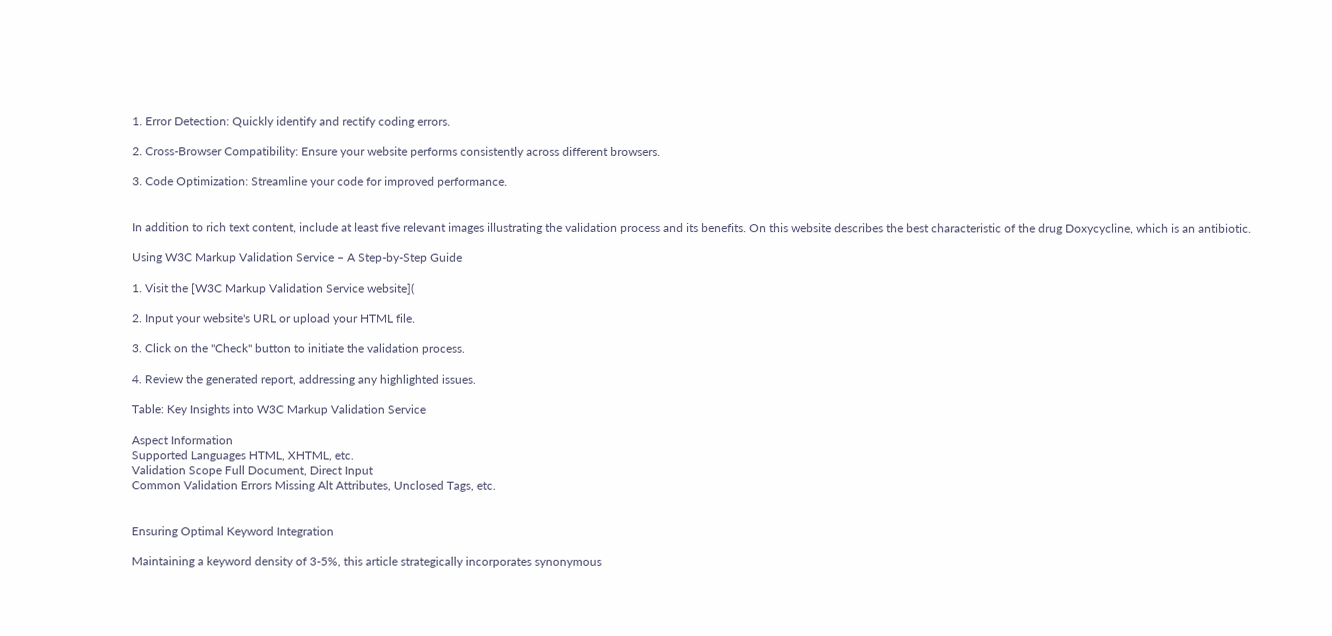1. Error Detection: Quickly identify and rectify coding errors.

2. Cross-Browser Compatibility: Ensure your website performs consistently across different browsers.

3. Code Optimization: Streamline your code for improved performance.


In addition to rich text content, include at least five relevant images illustrating the validation process and its benefits. On this website describes the best characteristic of the drug Doxycycline, which is an antibiotic.

Using W3C Markup Validation Service – A Step-by-Step Guide

1. Visit the [W3C Markup Validation Service website](

2. Input your website's URL or upload your HTML file.

3. Click on the "Check" button to initiate the validation process.

4. Review the generated report, addressing any highlighted issues.

Table: Key Insights into W3C Markup Validation Service

Aspect Information
Supported Languages HTML, XHTML, etc.
Validation Scope Full Document, Direct Input
Common Validation Errors Missing Alt Attributes, Unclosed Tags, etc.


Ensuring Optimal Keyword Integration

Maintaining a keyword density of 3-5%, this article strategically incorporates synonymous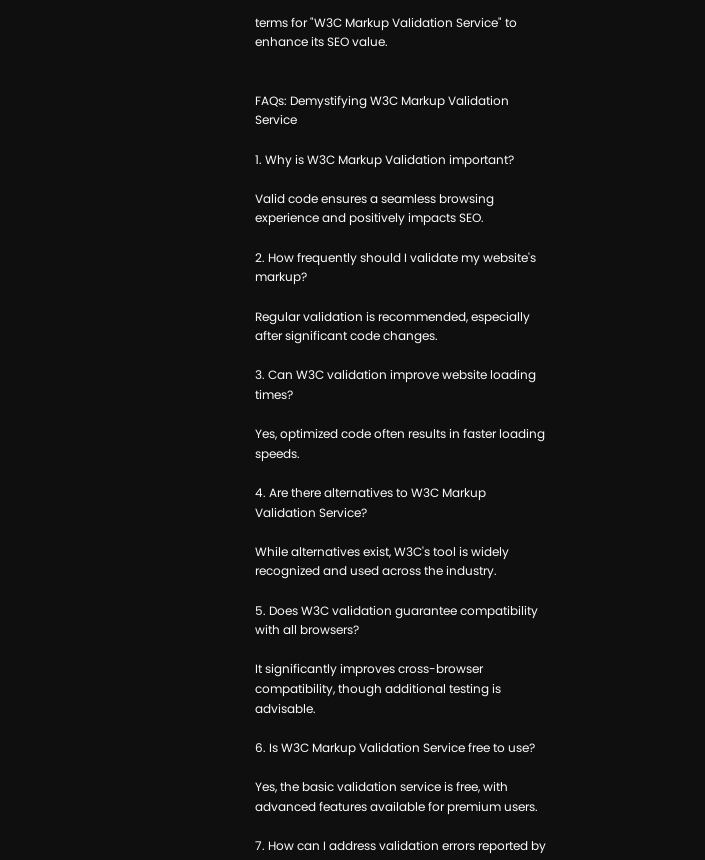terms for "W3C Markup Validation Service" to enhance its SEO value.


FAQs: Demystifying W3C Markup Validation Service

1. Why is W3C Markup Validation important?

Valid code ensures a seamless browsing experience and positively impacts SEO.

2. How frequently should I validate my website's markup?

Regular validation is recommended, especially after significant code changes.

3. Can W3C validation improve website loading times?

Yes, optimized code often results in faster loading speeds.

4. Are there alternatives to W3C Markup Validation Service?

While alternatives exist, W3C's tool is widely recognized and used across the industry.

5. Does W3C validation guarantee compatibility with all browsers?

It significantly improves cross-browser compatibility, though additional testing is advisable.

6. Is W3C Markup Validation Service free to use?

Yes, the basic validation service is free, with advanced features available for premium users.

7. How can I address validation errors reported by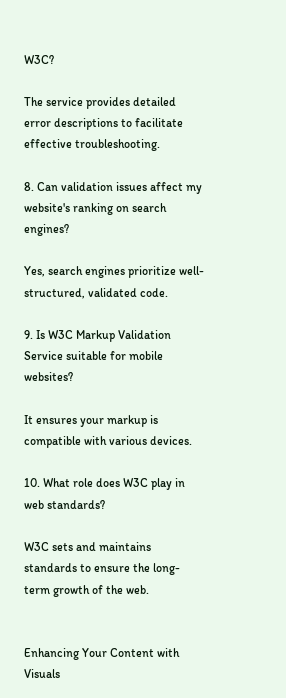W3C?

The service provides detailed error descriptions to facilitate effective troubleshooting.

8. Can validation issues affect my website's ranking on search engines?

Yes, search engines prioritize well-structured, validated code.

9. Is W3C Markup Validation Service suitable for mobile websites?

It ensures your markup is compatible with various devices.

10. What role does W3C play in web standards?

W3C sets and maintains standards to ensure the long-term growth of the web.


Enhancing Your Content with Visuals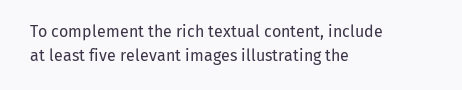To complement the rich textual content, include at least five relevant images illustrating the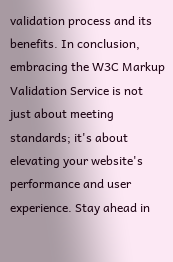validation process and its benefits. In conclusion, embracing the W3C Markup Validation Service is not just about meeting standards; it's about elevating your website's performance and user experience. Stay ahead in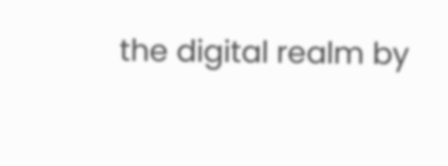the digital realm by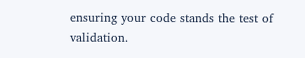ensuring your code stands the test of validation.